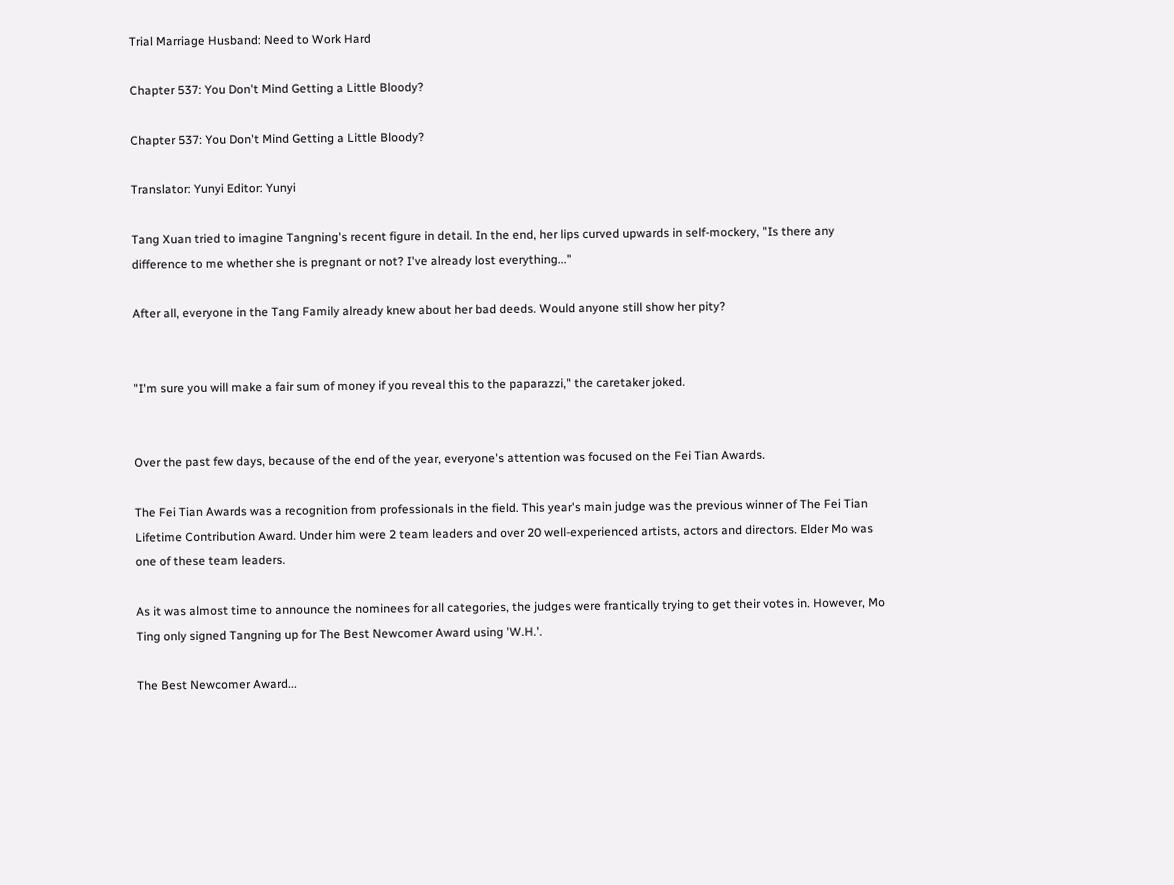Trial Marriage Husband: Need to Work Hard

Chapter 537: You Don't Mind Getting a Little Bloody?

Chapter 537: You Don't Mind Getting a Little Bloody?

Translator: Yunyi Editor: Yunyi

Tang Xuan tried to imagine Tangning's recent figure in detail. In the end, her lips curved upwards in self-mockery, "Is there any difference to me whether she is pregnant or not? I've already lost everything..."

After all, everyone in the Tang Family already knew about her bad deeds. Would anyone still show her pity?


"I'm sure you will make a fair sum of money if you reveal this to the paparazzi," the caretaker joked.


Over the past few days, because of the end of the year, everyone's attention was focused on the Fei Tian Awards.

The Fei Tian Awards was a recognition from professionals in the field. This year's main judge was the previous winner of The Fei Tian Lifetime Contribution Award. Under him were 2 team leaders and over 20 well-experienced artists, actors and directors. Elder Mo was one of these team leaders.

As it was almost time to announce the nominees for all categories, the judges were frantically trying to get their votes in. However, Mo Ting only signed Tangning up for The Best Newcomer Award using 'W.H.'.

The Best Newcomer Award...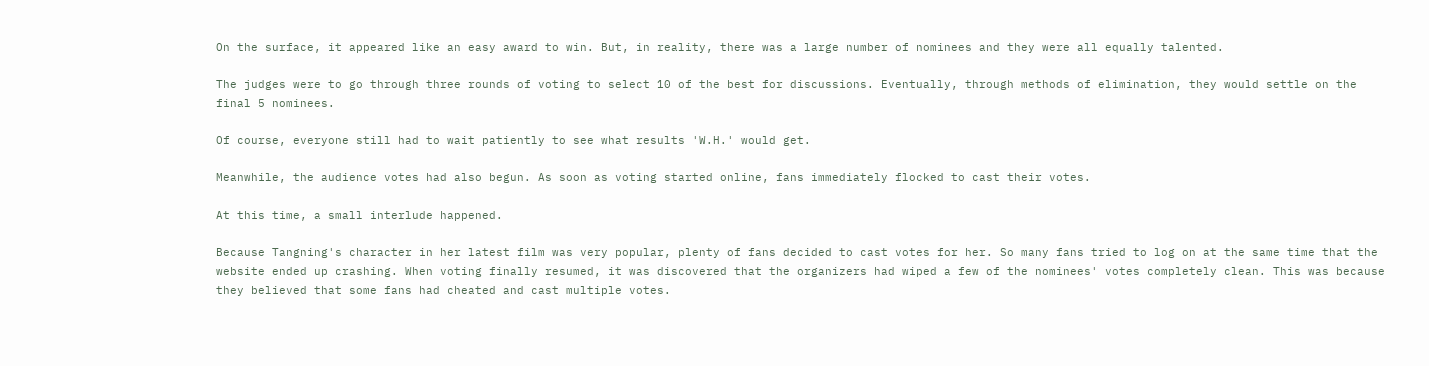On the surface, it appeared like an easy award to win. But, in reality, there was a large number of nominees and they were all equally talented.

The judges were to go through three rounds of voting to select 10 of the best for discussions. Eventually, through methods of elimination, they would settle on the final 5 nominees.

Of course, everyone still had to wait patiently to see what results 'W.H.' would get.

Meanwhile, the audience votes had also begun. As soon as voting started online, fans immediately flocked to cast their votes.

At this time, a small interlude happened.

Because Tangning's character in her latest film was very popular, plenty of fans decided to cast votes for her. So many fans tried to log on at the same time that the website ended up crashing. When voting finally resumed, it was discovered that the organizers had wiped a few of the nominees' votes completely clean. This was because they believed that some fans had cheated and cast multiple votes.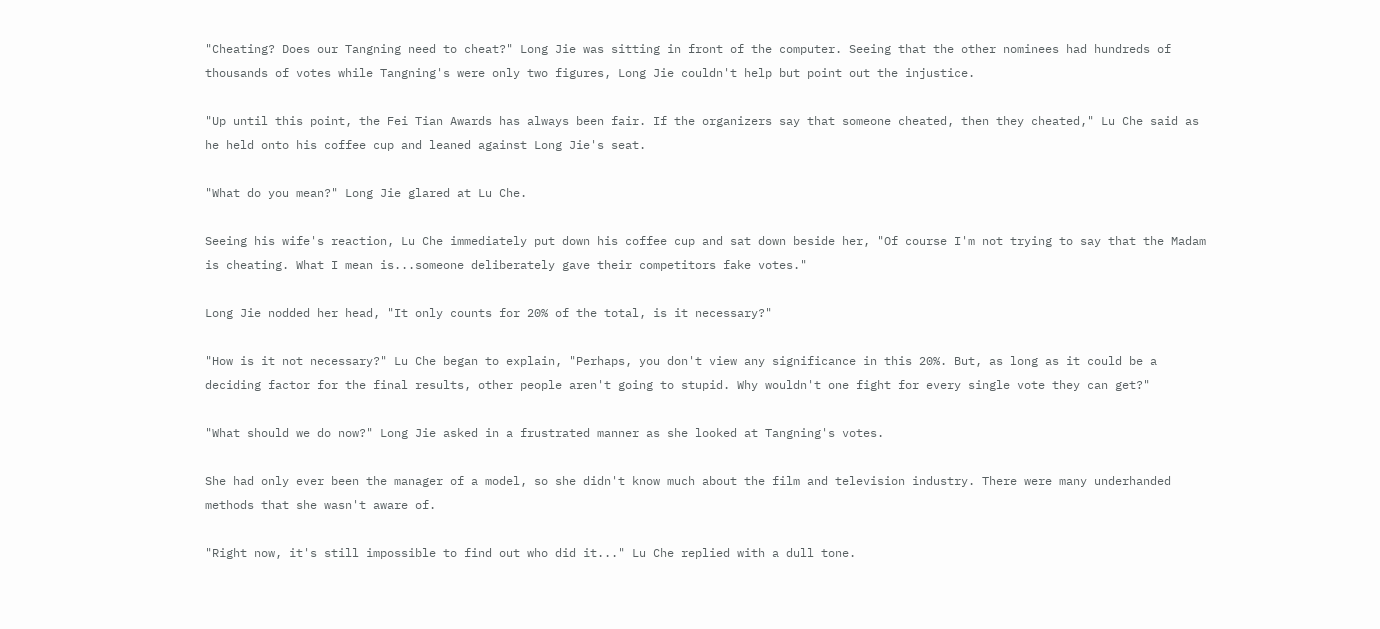"Cheating? Does our Tangning need to cheat?" Long Jie was sitting in front of the computer. Seeing that the other nominees had hundreds of thousands of votes while Tangning's were only two figures, Long Jie couldn't help but point out the injustice.

"Up until this point, the Fei Tian Awards has always been fair. If the organizers say that someone cheated, then they cheated," Lu Che said as he held onto his coffee cup and leaned against Long Jie's seat.

"What do you mean?" Long Jie glared at Lu Che.

Seeing his wife's reaction, Lu Che immediately put down his coffee cup and sat down beside her, "Of course I'm not trying to say that the Madam is cheating. What I mean is...someone deliberately gave their competitors fake votes."

Long Jie nodded her head, "It only counts for 20% of the total, is it necessary?"

"How is it not necessary?" Lu Che began to explain, "Perhaps, you don't view any significance in this 20%. But, as long as it could be a deciding factor for the final results, other people aren't going to stupid. Why wouldn't one fight for every single vote they can get?"

"What should we do now?" Long Jie asked in a frustrated manner as she looked at Tangning's votes.

She had only ever been the manager of a model, so she didn't know much about the film and television industry. There were many underhanded methods that she wasn't aware of.

"Right now, it's still impossible to find out who did it..." Lu Che replied with a dull tone.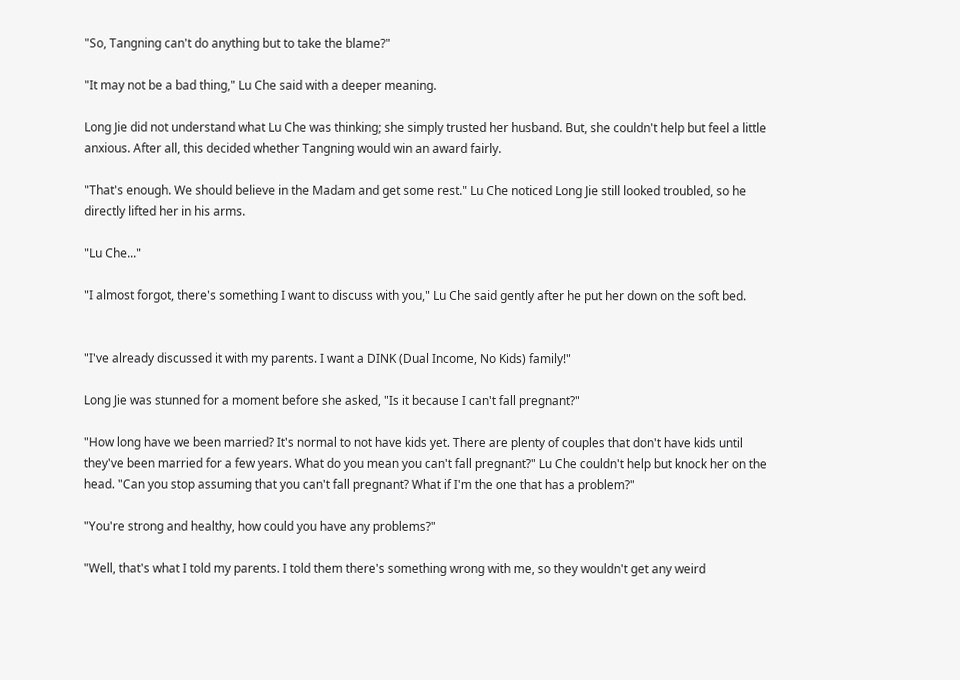"So, Tangning can't do anything but to take the blame?"

"It may not be a bad thing," Lu Che said with a deeper meaning.

Long Jie did not understand what Lu Che was thinking; she simply trusted her husband. But, she couldn't help but feel a little anxious. After all, this decided whether Tangning would win an award fairly.

"That's enough. We should believe in the Madam and get some rest." Lu Che noticed Long Jie still looked troubled, so he directly lifted her in his arms.

"Lu Che..."

"I almost forgot, there's something I want to discuss with you," Lu Che said gently after he put her down on the soft bed.


"I've already discussed it with my parents. I want a DINK (Dual Income, No Kids) family!"

Long Jie was stunned for a moment before she asked, "Is it because I can't fall pregnant?"

"How long have we been married? It's normal to not have kids yet. There are plenty of couples that don't have kids until they've been married for a few years. What do you mean you can't fall pregnant?" Lu Che couldn't help but knock her on the head. "Can you stop assuming that you can't fall pregnant? What if I'm the one that has a problem?"

"You're strong and healthy, how could you have any problems?"

"Well, that's what I told my parents. I told them there's something wrong with me, so they wouldn't get any weird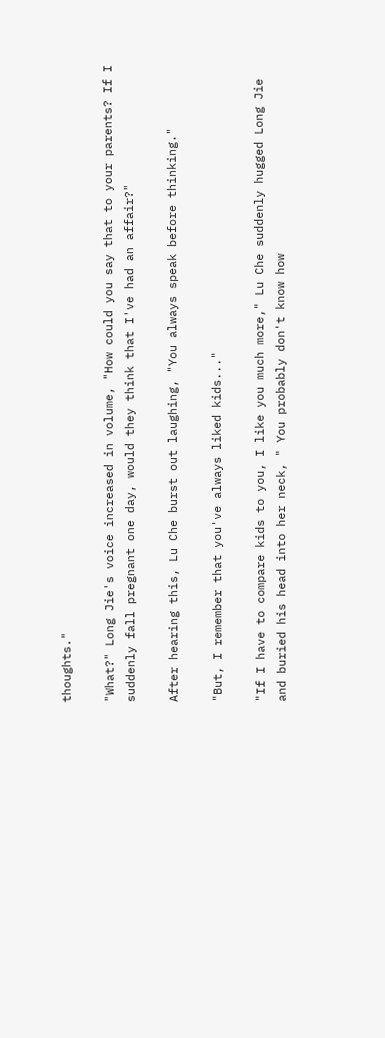thoughts."

"What?" Long Jie's voice increased in volume, "How could you say that to your parents? If I suddenly fall pregnant one day, would they think that I've had an affair?"

After hearing this, Lu Che burst out laughing, "You always speak before thinking."

"But, I remember that you've always liked kids..."

"If I have to compare kids to you, I like you much more," Lu Che suddenly hugged Long Jie and buried his head into her neck, " You probably don't know how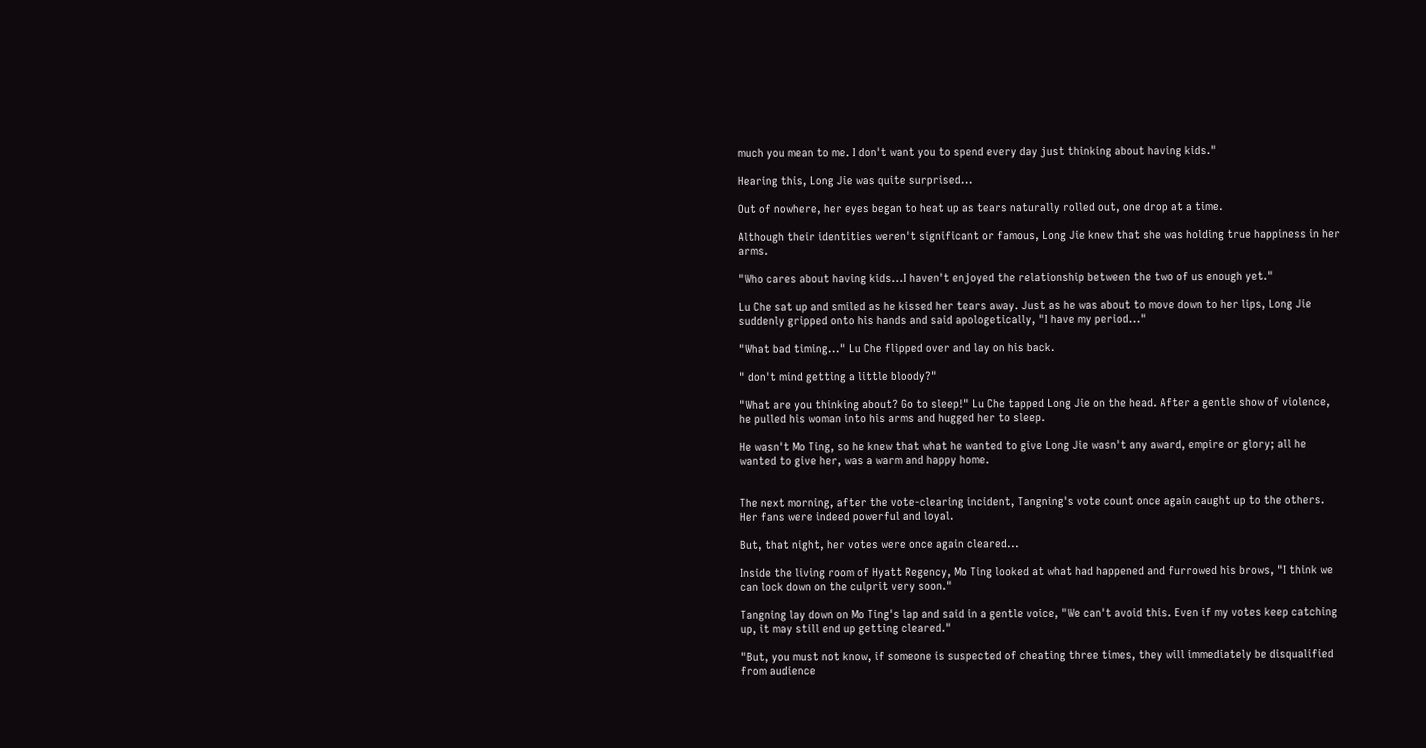much you mean to me. I don't want you to spend every day just thinking about having kids."

Hearing this, Long Jie was quite surprised...

Out of nowhere, her eyes began to heat up as tears naturally rolled out, one drop at a time.

Although their identities weren't significant or famous, Long Jie knew that she was holding true happiness in her arms.

"Who cares about having kids...I haven't enjoyed the relationship between the two of us enough yet."

Lu Che sat up and smiled as he kissed her tears away. Just as he was about to move down to her lips, Long Jie suddenly gripped onto his hands and said apologetically, "I have my period..."

"What bad timing..." Lu Che flipped over and lay on his back.

" don't mind getting a little bloody?"

"What are you thinking about? Go to sleep!" Lu Che tapped Long Jie on the head. After a gentle show of violence, he pulled his woman into his arms and hugged her to sleep.

He wasn't Mo Ting, so he knew that what he wanted to give Long Jie wasn't any award, empire or glory; all he wanted to give her, was a warm and happy home.


The next morning, after the vote-clearing incident, Tangning's vote count once again caught up to the others. Her fans were indeed powerful and loyal.

But, that night, her votes were once again cleared...

Inside the living room of Hyatt Regency, Mo Ting looked at what had happened and furrowed his brows, "I think we can lock down on the culprit very soon."

Tangning lay down on Mo Ting's lap and said in a gentle voice, "We can't avoid this. Even if my votes keep catching up, it may still end up getting cleared."

"But, you must not know, if someone is suspected of cheating three times, they will immediately be disqualified from audience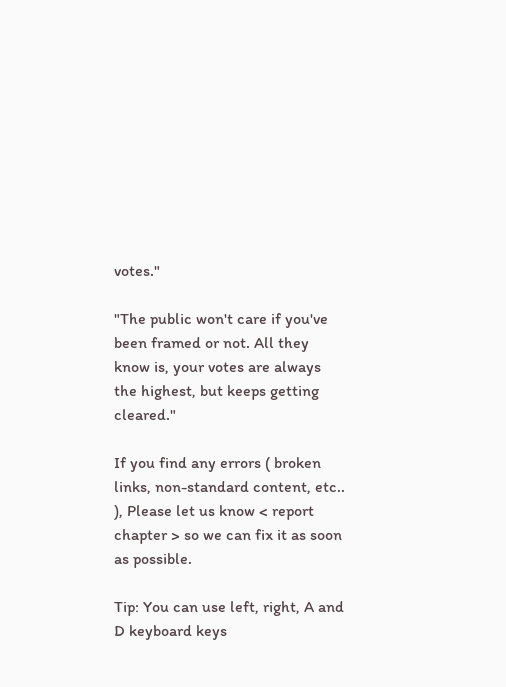votes."

"The public won't care if you've been framed or not. All they know is, your votes are always the highest, but keeps getting cleared."

If you find any errors ( broken links, non-standard content, etc.. ), Please let us know < report chapter > so we can fix it as soon as possible.

Tip: You can use left, right, A and D keyboard keys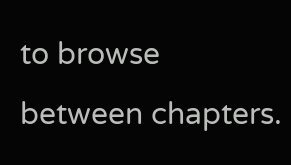to browse between chapters.